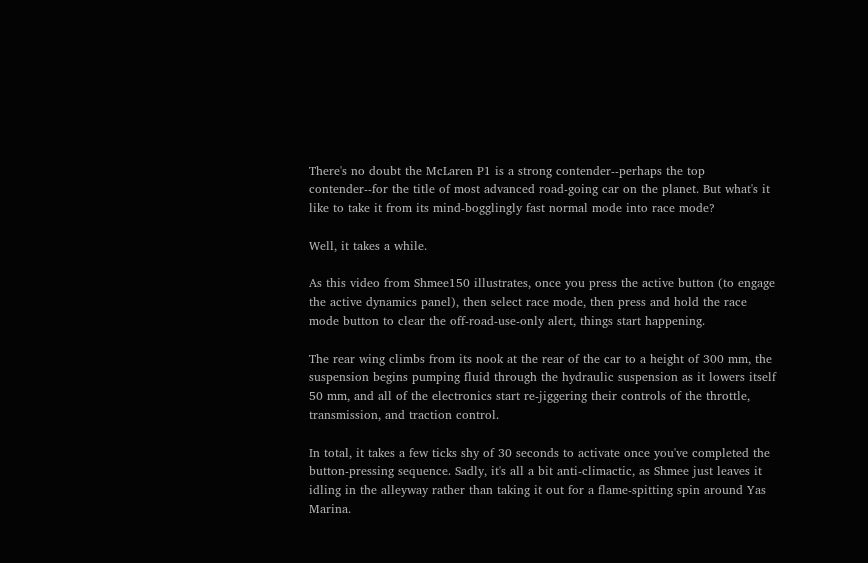There's no doubt the McLaren P1 is a strong contender--perhaps the top contender--for the title of most advanced road-going car on the planet. But what's it like to take it from its mind-bogglingly fast normal mode into race mode?

Well, it takes a while.

As this video from Shmee150 illustrates, once you press the active button (to engage the active dynamics panel), then select race mode, then press and hold the race mode button to clear the off-road-use-only alert, things start happening.

The rear wing climbs from its nook at the rear of the car to a height of 300 mm, the suspension begins pumping fluid through the hydraulic suspension as it lowers itself 50 mm, and all of the electronics start re-jiggering their controls of the throttle, transmission, and traction control.

In total, it takes a few ticks shy of 30 seconds to activate once you've completed the button-pressing sequence. Sadly, it's all a bit anti-climactic, as Shmee just leaves it idling in the alleyway rather than taking it out for a flame-spitting spin around Yas Marina.